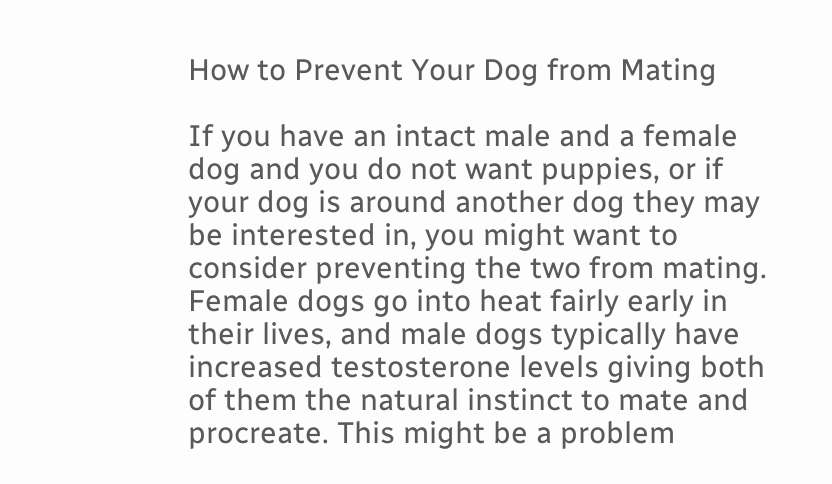How to Prevent Your Dog from Mating

If you have an intact male and a female dog and you do not want puppies, or if your dog is around another dog they may be interested in, you might want to consider preventing the two from mating. Female dogs go into heat fairly early in their lives, and male dogs typically have increased testosterone levels giving both of them the natural instinct to mate and procreate. This might be a problem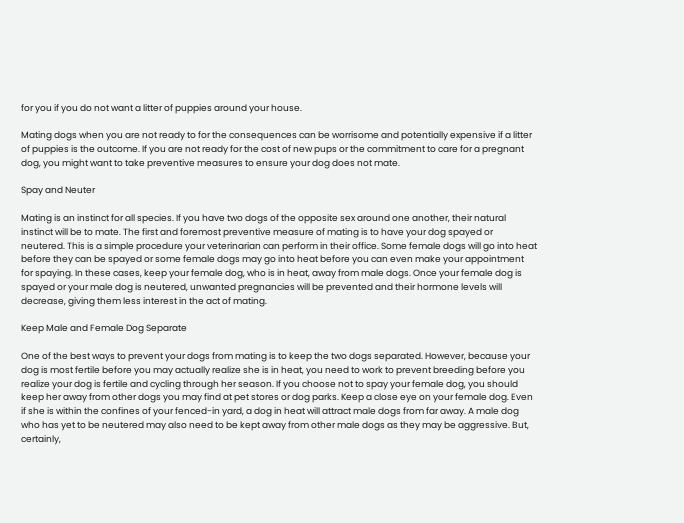for you if you do not want a litter of puppies around your house.

Mating dogs when you are not ready to for the consequences can be worrisome and potentially expensive if a litter of puppies is the outcome. If you are not ready for the cost of new pups or the commitment to care for a pregnant dog, you might want to take preventive measures to ensure your dog does not mate.

Spay and Neuter

Mating is an instinct for all species. If you have two dogs of the opposite sex around one another, their natural instinct will be to mate. The first and foremost preventive measure of mating is to have your dog spayed or neutered. This is a simple procedure your veterinarian can perform in their office. Some female dogs will go into heat before they can be spayed or some female dogs may go into heat before you can even make your appointment for spaying. In these cases, keep your female dog, who is in heat, away from male dogs. Once your female dog is spayed or your male dog is neutered, unwanted pregnancies will be prevented and their hormone levels will decrease, giving them less interest in the act of mating.

Keep Male and Female Dog Separate

One of the best ways to prevent your dogs from mating is to keep the two dogs separated. However, because your dog is most fertile before you may actually realize she is in heat, you need to work to prevent breeding before you realize your dog is fertile and cycling through her season. If you choose not to spay your female dog, you should keep her away from other dogs you may find at pet stores or dog parks. Keep a close eye on your female dog. Even if she is within the confines of your fenced-in yard, a dog in heat will attract male dogs from far away. A male dog who has yet to be neutered may also need to be kept away from other male dogs as they may be aggressive. But, certainly,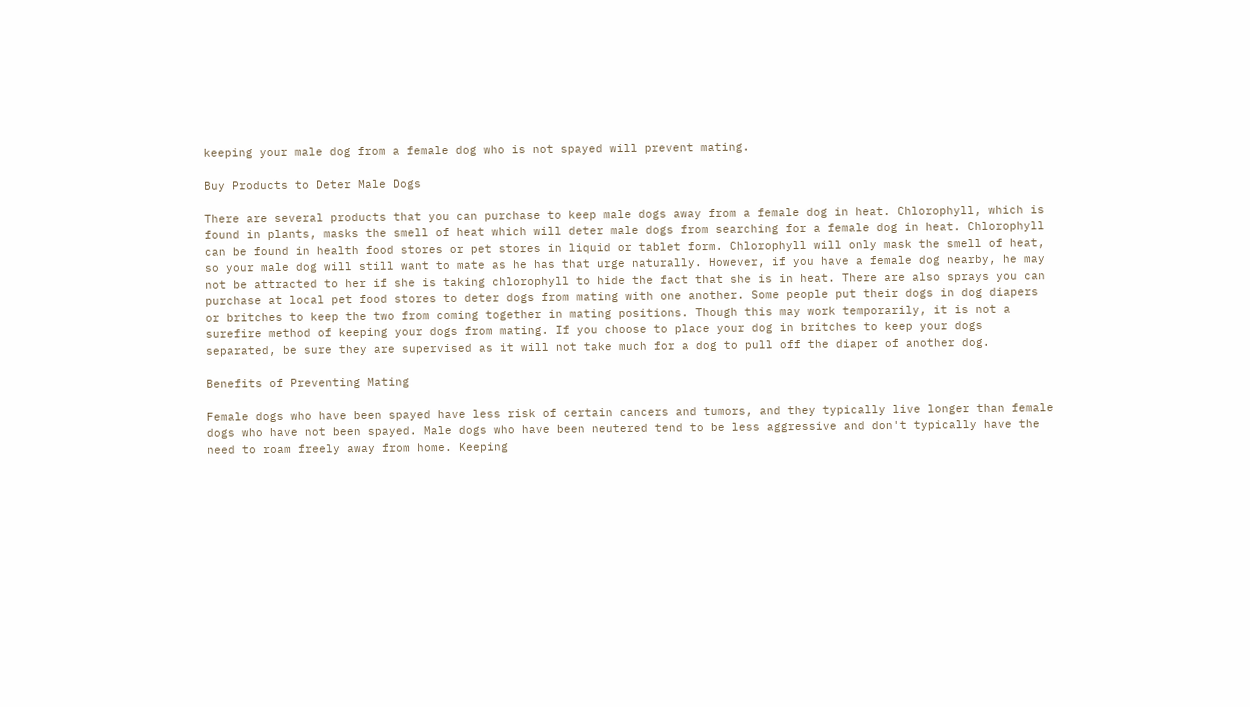keeping your male dog from a female dog who is not spayed will prevent mating.

Buy Products to Deter Male Dogs

There are several products that you can purchase to keep male dogs away from a female dog in heat. Chlorophyll, which is found in plants, masks the smell of heat which will deter male dogs from searching for a female dog in heat. Chlorophyll can be found in health food stores or pet stores in liquid or tablet form. Chlorophyll will only mask the smell of heat, so your male dog will still want to mate as he has that urge naturally. However, if you have a female dog nearby, he may not be attracted to her if she is taking chlorophyll to hide the fact that she is in heat. There are also sprays you can purchase at local pet food stores to deter dogs from mating with one another. Some people put their dogs in dog diapers or britches to keep the two from coming together in mating positions. Though this may work temporarily, it is not a surefire method of keeping your dogs from mating. If you choose to place your dog in britches to keep your dogs separated, be sure they are supervised as it will not take much for a dog to pull off the diaper of another dog.

Benefits of Preventing Mating

Female dogs who have been spayed have less risk of certain cancers and tumors, and they typically live longer than female dogs who have not been spayed. Male dogs who have been neutered tend to be less aggressive and don't typically have the need to roam freely away from home. Keeping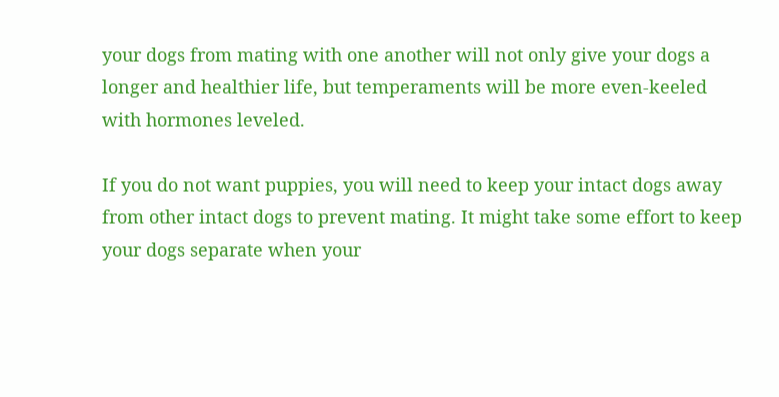your dogs from mating with one another will not only give your dogs a longer and healthier life, but temperaments will be more even-keeled with hormones leveled.

If you do not want puppies, you will need to keep your intact dogs away from other intact dogs to prevent mating. It might take some effort to keep your dogs separate when your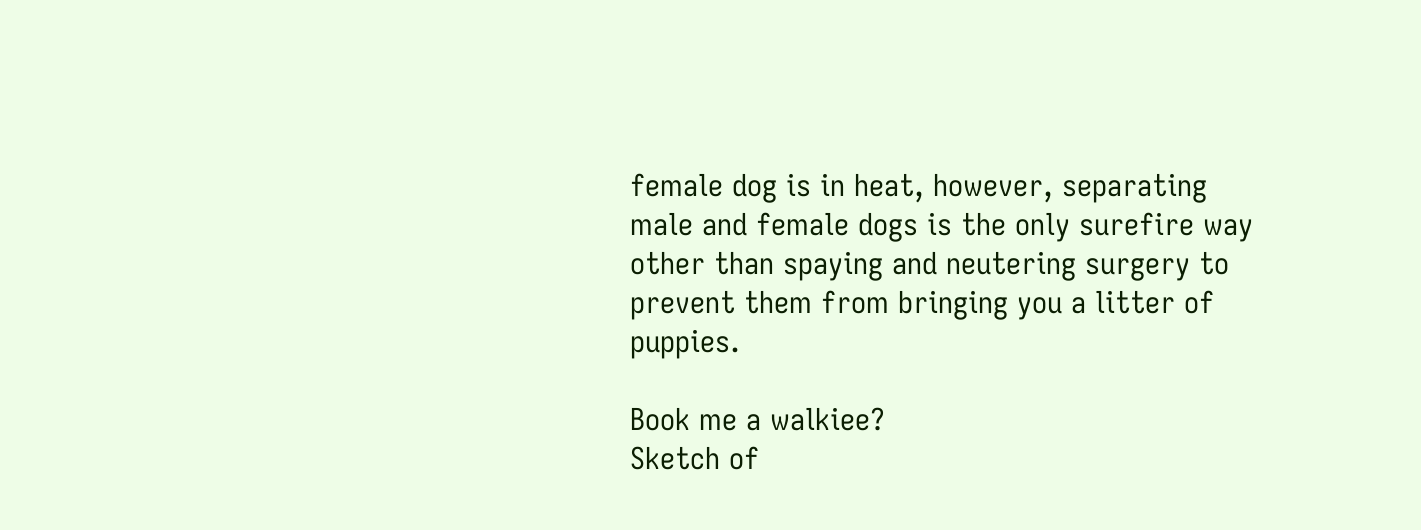female dog is in heat, however, separating male and female dogs is the only surefire way other than spaying and neutering surgery to prevent them from bringing you a litter of puppies.

Book me a walkiee?
Sketch of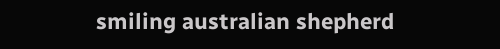smiling australian shepherd